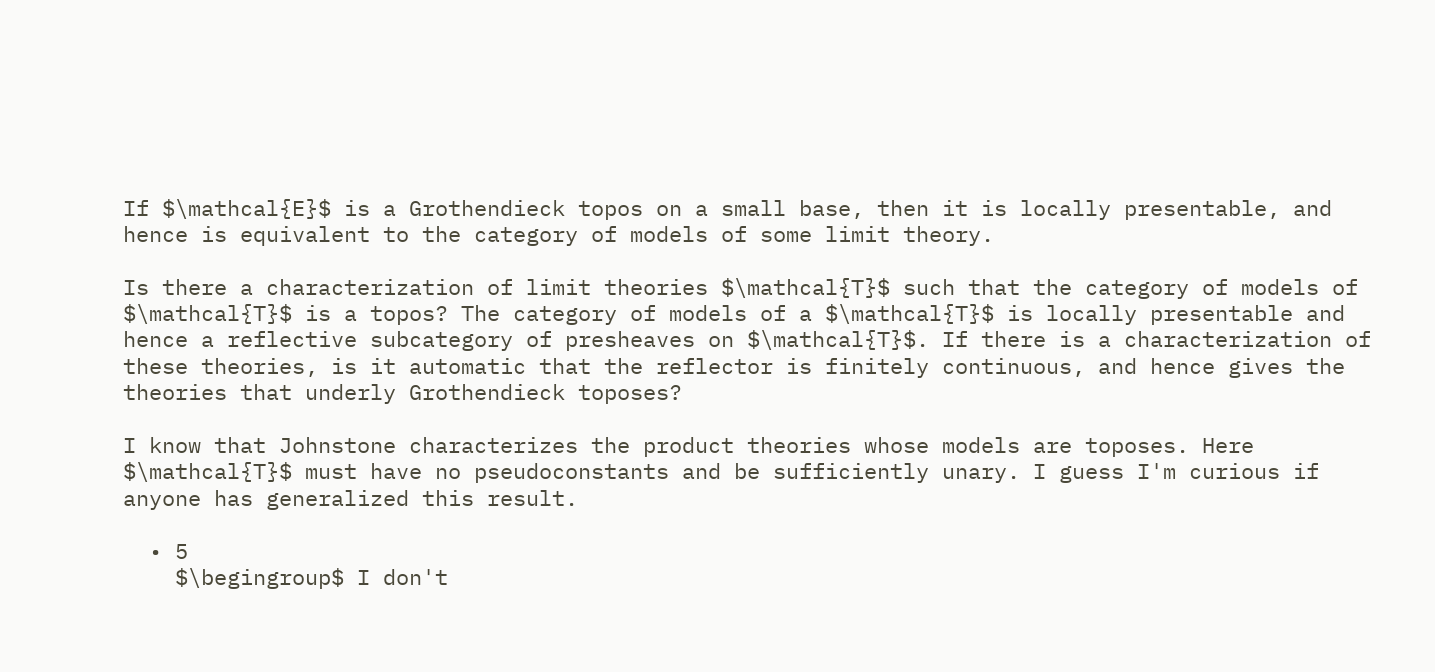If $\mathcal{E}$ is a Grothendieck topos on a small base, then it is locally presentable, and hence is equivalent to the category of models of some limit theory.

Is there a characterization of limit theories $\mathcal{T}$ such that the category of models of $\mathcal{T}$ is a topos? The category of models of a $\mathcal{T}$ is locally presentable and hence a reflective subcategory of presheaves on $\mathcal{T}$. If there is a characterization of these theories, is it automatic that the reflector is finitely continuous, and hence gives the theories that underly Grothendieck toposes?

I know that Johnstone characterizes the product theories whose models are toposes. Here $\mathcal{T}$ must have no pseudoconstants and be sufficiently unary. I guess I'm curious if anyone has generalized this result.

  • 5
    $\begingroup$ I don't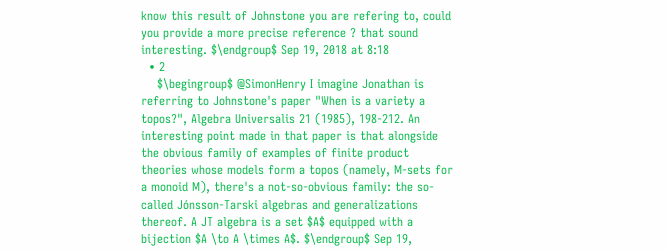know this result of Johnstone you are refering to, could you provide a more precise reference ? that sound interesting. $\endgroup$ Sep 19, 2018 at 8:18
  • 2
    $\begingroup$ @SimonHenry I imagine Jonathan is referring to Johnstone's paper "When is a variety a topos?", Algebra Universalis 21 (1985), 198-212. An interesting point made in that paper is that alongside the obvious family of examples of finite product theories whose models form a topos (namely, M-sets for a monoid M), there's a not-so-obvious family: the so-called Jónsson-Tarski algebras and generalizations thereof. A JT algebra is a set $A$ equipped with a bijection $A \to A \times A$. $\endgroup$ Sep 19,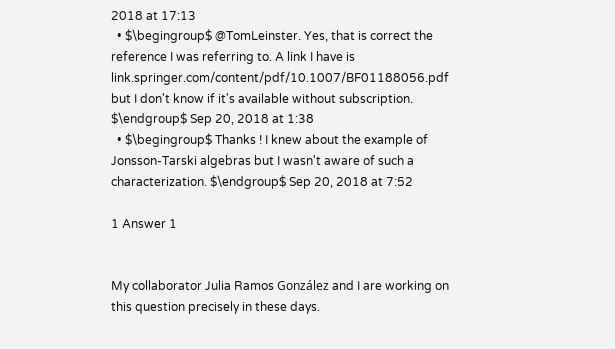2018 at 17:13
  • $\begingroup$ @TomLeinster. Yes, that is correct the reference I was referring to. A link I have is link.springer.com/content/pdf/10.1007/BF01188056.pdf but I don't know if it's available without subscription. $\endgroup$ Sep 20, 2018 at 1:38
  • $\begingroup$ Thanks ! I knew about the example of Jonsson-Tarski algebras but I wasn't aware of such a characterization. $\endgroup$ Sep 20, 2018 at 7:52

1 Answer 1


My collaborator Julia Ramos González and I are working on this question precisely in these days.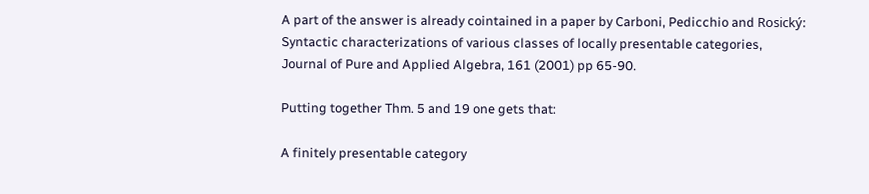A part of the answer is already cointained in a paper by Carboni, Pedicchio and Rosický: Syntactic characterizations of various classes of locally presentable categories, Journal of Pure and Applied Algebra, 161 (2001) pp 65-90.

Putting together Thm. 5 and 19 one gets that:

A finitely presentable category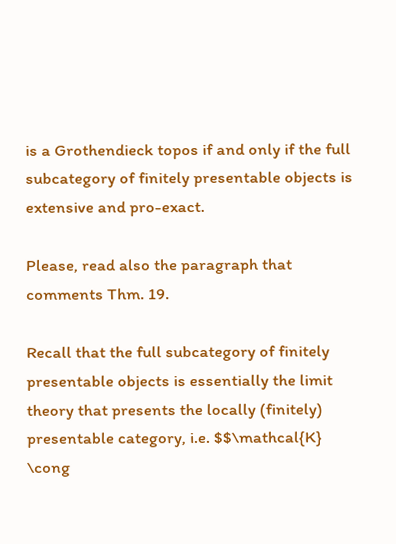is a Grothendieck topos if and only if the full subcategory of finitely presentable objects is extensive and pro-exact.

Please, read also the paragraph that comments Thm. 19.

Recall that the full subcategory of finitely presentable objects is essentially the limit theory that presents the locally (finitely) presentable category, i.e. $$\mathcal{K} \cong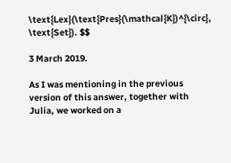\text{Lex}(\text{Pres}(\mathcal{K})^{\circ}, \text{Set}). $$

3 March 2019.

As I was mentioning in the previous version of this answer, together with Julia, we worked on a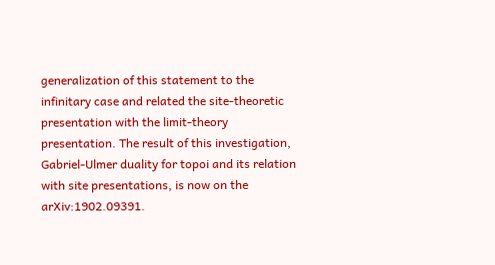generalization of this statement to the infinitary case and related the site-theoretic presentation with the limit-theory presentation. The result of this investigation, Gabriel-Ulmer duality for topoi and its relation with site presentations, is now on the arXiv:1902.09391.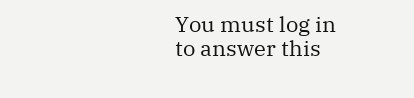You must log in to answer this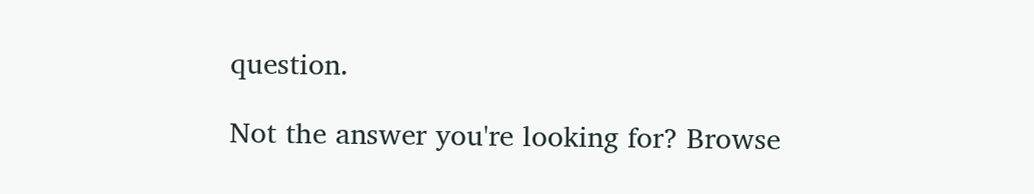question.

Not the answer you're looking for? Browse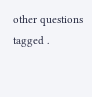other questions tagged .